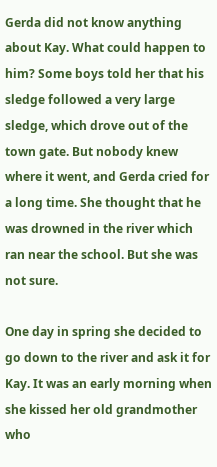Gerda did not know anything about Kay. What could happen to him? Some boys told her that his sledge followed a very large sledge, which drove out of the town gate. But nobody knew where it went, and Gerda cried for a long time. She thought that he was drowned in the river which ran near the school. But she was not sure.

One day in spring she decided to go down to the river and ask it for Kay. It was an early morning when she kissed her old grandmother who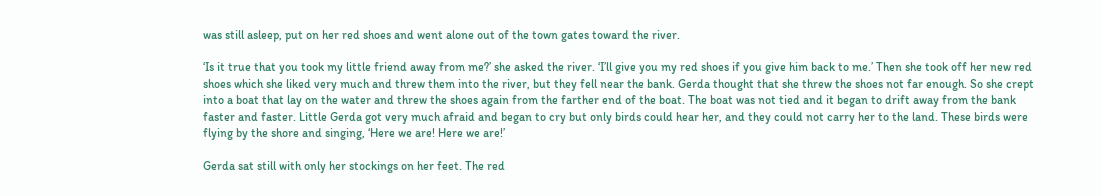was still asleep, put on her red shoes and went alone out of the town gates toward the river.

‘Is it true that you took my little friend away from me?’ she asked the river. ‘I’ll give you my red shoes if you give him back to me.’ Then she took off her new red shoes which she liked very much and threw them into the river, but they fell near the bank. Gerda thought that she threw the shoes not far enough. So she crept into a boat that lay on the water and threw the shoes again from the farther end of the boat. The boat was not tied and it began to drift away from the bank faster and faster. Little Gerda got very much afraid and began to cry but only birds could hear her, and they could not carry her to the land. These birds were flying by the shore and singing, ‘Here we are! Here we are!’

Gerda sat still with only her stockings on her feet. The red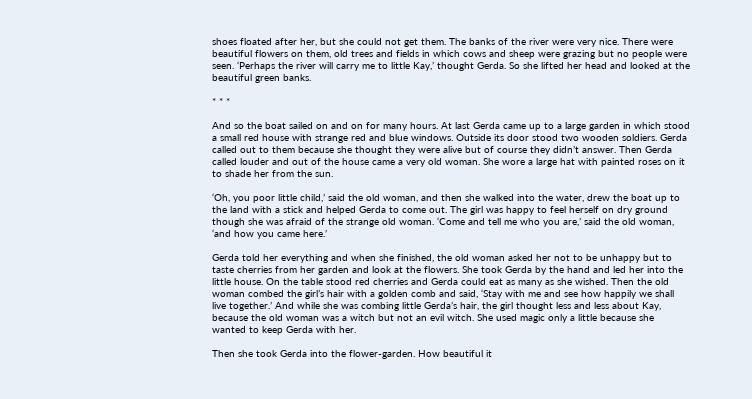shoes floated after her, but she could not get them. The banks of the river were very nice. There were beautiful flowers on them, old trees and fields in which cows and sheep were grazing but no people were seen. ‘Perhaps the river will carry me to little Kay,’ thought Gerda. So she lifted her head and looked at the beautiful green banks.

* * *

And so the boat sailed on and on for many hours. At last Gerda came up to a large garden in which stood a small red house with strange red and blue windows. Outside its door stood two wooden soldiers. Gerda called out to them because she thought they were alive but of course they didn’t answer. Then Gerda called louder and out of the house came a very old woman. She wore a large hat with painted roses on it to shade her from the sun.

‘Oh, you poor little child,’ said the old woman, and then she walked into the water, drew the boat up to the land with a stick and helped Gerda to come out. The girl was happy to feel herself on dry ground though she was afraid of the strange old woman. ‘Come and tell me who you are,’ said the old woman, ‘and how you came here.’

Gerda told her everything and when she finished, the old woman asked her not to be unhappy but to taste cherries from her garden and look at the flowers. She took Gerda by the hand and led her into the little house. On the table stood red cherries and Gerda could eat as many as she wished. Then the old woman combed the girl’s hair with a golden comb and said, ‘Stay with me and see how happily we shall live together.’ And while she was combing little Gerda’s hair, the girl thought less and less about Kay, because the old woman was a witch but not an evil witch. She used magic only a little because she wanted to keep Gerda with her.

Then she took Gerda into the flower-garden. How beautiful it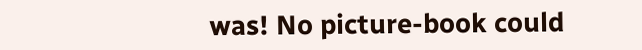was! No picture-book could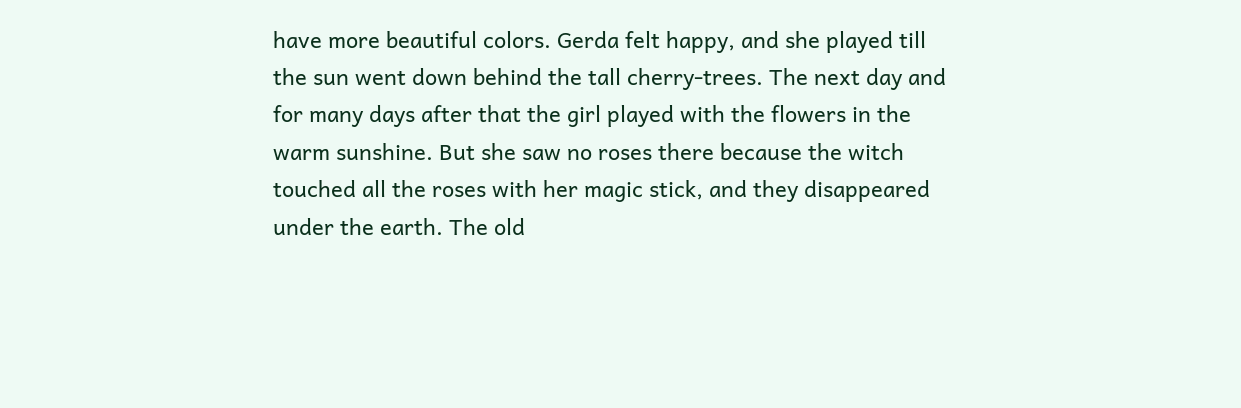have more beautiful colors. Gerda felt happy, and she played till the sun went down behind the tall cherry-trees. The next day and for many days after that the girl played with the flowers in the warm sunshine. But she saw no roses there because the witch touched all the roses with her magic stick, and they disappeared under the earth. The old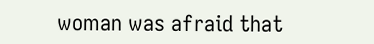woman was afraid that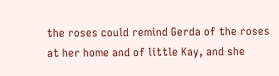the roses could remind Gerda of the roses at her home and of little Kay, and she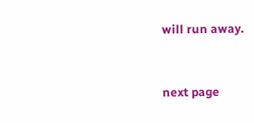will run away.


next page